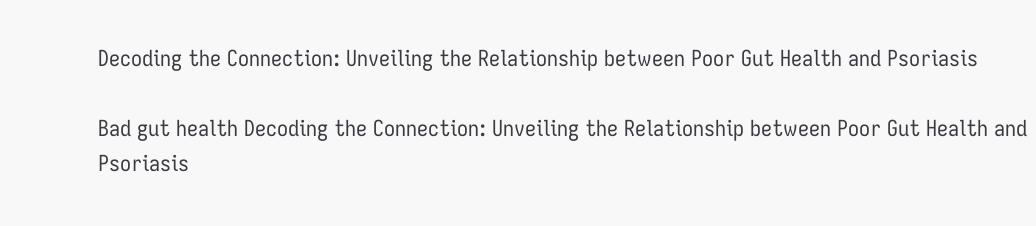Decoding the Connection: Unveiling the Relationship between Poor Gut Health and Psoriasis

Bad gut health Decoding the Connection: Unveiling the Relationship between Poor Gut Health and Psoriasis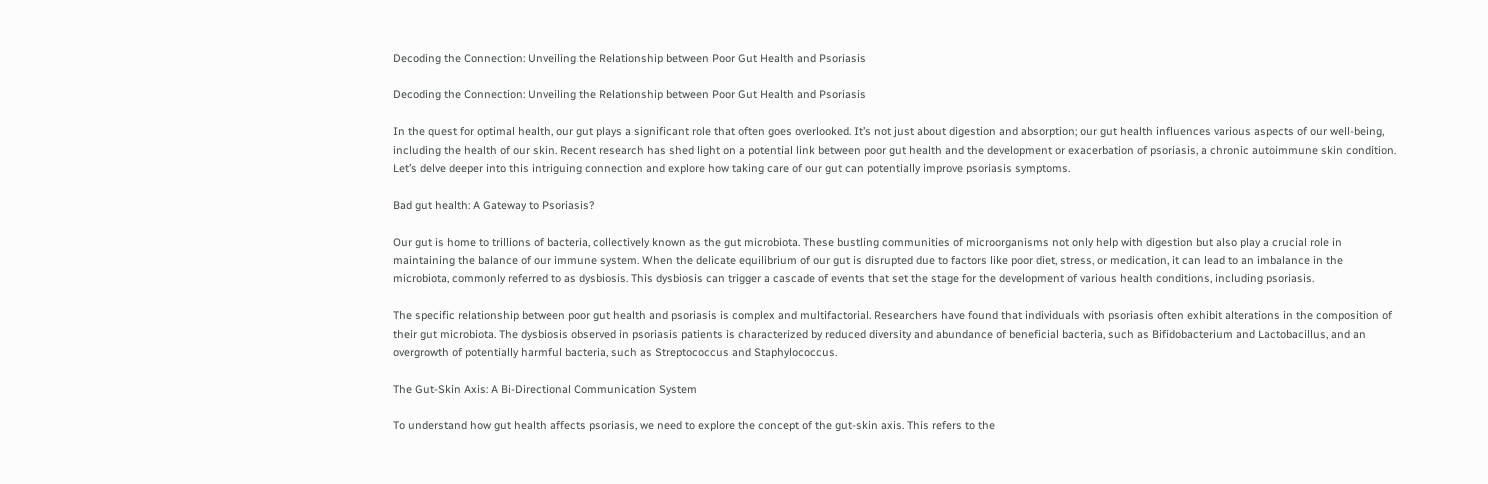Decoding the Connection: Unveiling the Relationship between Poor Gut Health and Psoriasis

Decoding the Connection: Unveiling the Relationship between Poor Gut Health and Psoriasis

In the quest for optimal health, our gut plays a significant role that often goes overlooked. It’s not just about digestion and absorption; our gut health influences various aspects of our well-being, including the health of our skin. Recent research has shed light on a potential link between poor gut health and the development or exacerbation of psoriasis, a chronic autoimmune skin condition. Let’s delve deeper into this intriguing connection and explore how taking care of our gut can potentially improve psoriasis symptoms.

Bad gut health: A Gateway to Psoriasis?

Our gut is home to trillions of bacteria, collectively known as the gut microbiota. These bustling communities of microorganisms not only help with digestion but also play a crucial role in maintaining the balance of our immune system. When the delicate equilibrium of our gut is disrupted due to factors like poor diet, stress, or medication, it can lead to an imbalance in the microbiota, commonly referred to as dysbiosis. This dysbiosis can trigger a cascade of events that set the stage for the development of various health conditions, including psoriasis.

The specific relationship between poor gut health and psoriasis is complex and multifactorial. Researchers have found that individuals with psoriasis often exhibit alterations in the composition of their gut microbiota. The dysbiosis observed in psoriasis patients is characterized by reduced diversity and abundance of beneficial bacteria, such as Bifidobacterium and Lactobacillus, and an overgrowth of potentially harmful bacteria, such as Streptococcus and Staphylococcus.

The Gut-Skin Axis: A Bi-Directional Communication System

To understand how gut health affects psoriasis, we need to explore the concept of the gut-skin axis. This refers to the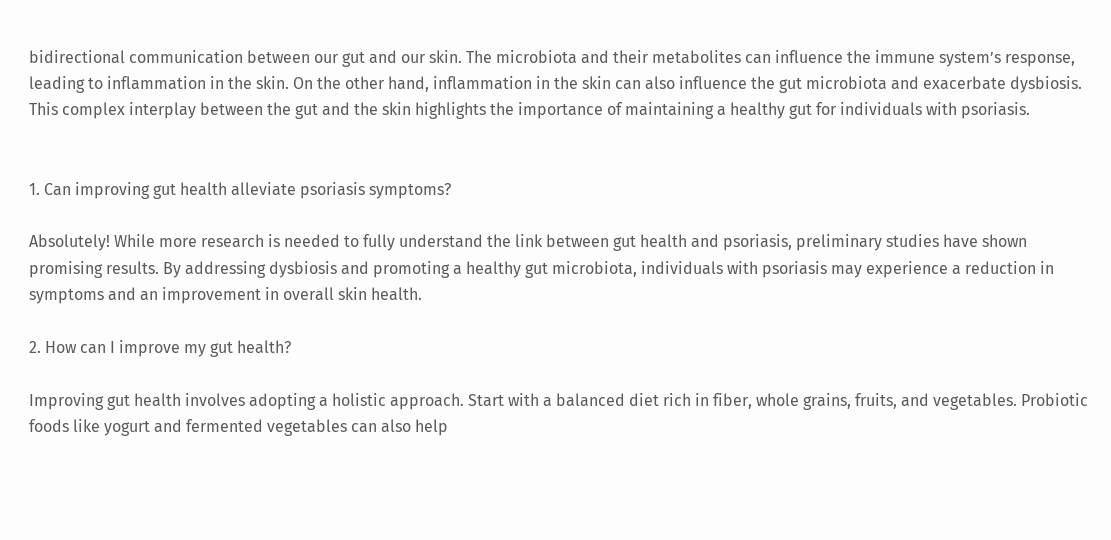bidirectional communication between our gut and our skin. The microbiota and their metabolites can influence the immune system’s response, leading to inflammation in the skin. On the other hand, inflammation in the skin can also influence the gut microbiota and exacerbate dysbiosis. This complex interplay between the gut and the skin highlights the importance of maintaining a healthy gut for individuals with psoriasis.


1. Can improving gut health alleviate psoriasis symptoms?

Absolutely! While more research is needed to fully understand the link between gut health and psoriasis, preliminary studies have shown promising results. By addressing dysbiosis and promoting a healthy gut microbiota, individuals with psoriasis may experience a reduction in symptoms and an improvement in overall skin health.

2. How can I improve my gut health?

Improving gut health involves adopting a holistic approach. Start with a balanced diet rich in fiber, whole grains, fruits, and vegetables. Probiotic foods like yogurt and fermented vegetables can also help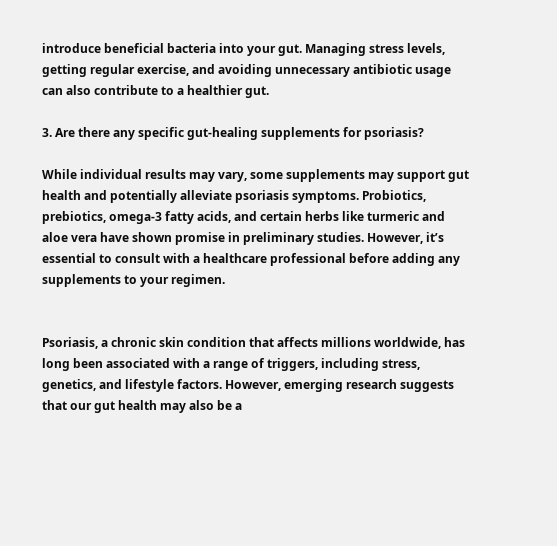introduce beneficial bacteria into your gut. Managing stress levels, getting regular exercise, and avoiding unnecessary antibiotic usage can also contribute to a healthier gut.

3. Are there any specific gut-healing supplements for psoriasis?

While individual results may vary, some supplements may support gut health and potentially alleviate psoriasis symptoms. Probiotics, prebiotics, omega-3 fatty acids, and certain herbs like turmeric and aloe vera have shown promise in preliminary studies. However, it’s essential to consult with a healthcare professional before adding any supplements to your regimen.


Psoriasis, a chronic skin condition that affects millions worldwide, has long been associated with a range of triggers, including stress, genetics, and lifestyle factors. However, emerging research suggests that our gut health may also be a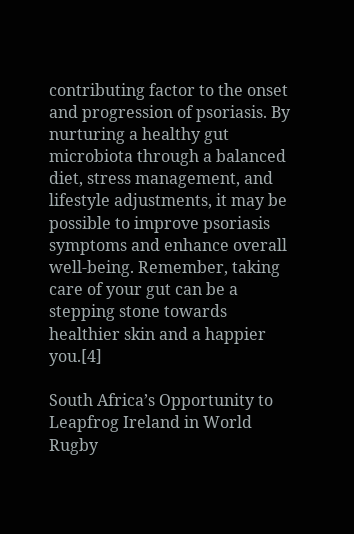contributing factor to the onset and progression of psoriasis. By nurturing a healthy gut microbiota through a balanced diet, stress management, and lifestyle adjustments, it may be possible to improve psoriasis symptoms and enhance overall well-being. Remember, taking care of your gut can be a stepping stone towards healthier skin and a happier you.[4]

South Africa’s Opportunity to Leapfrog Ireland in World Rugby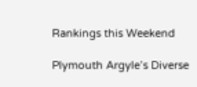Rankings this Weekend

Plymouth Argyle’s Diverse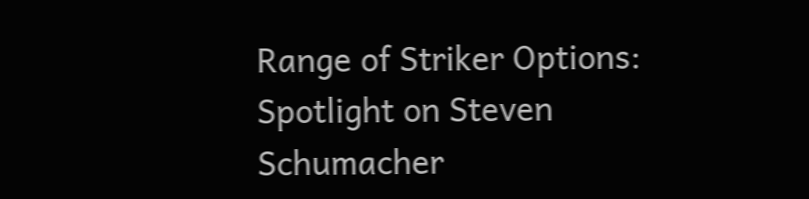Range of Striker Options: Spotlight on Steven Schumacher